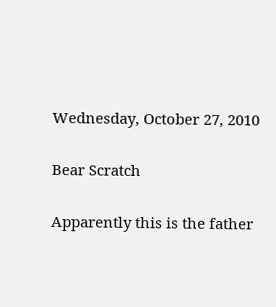Wednesday, October 27, 2010

Bear Scratch

Apparently this is the father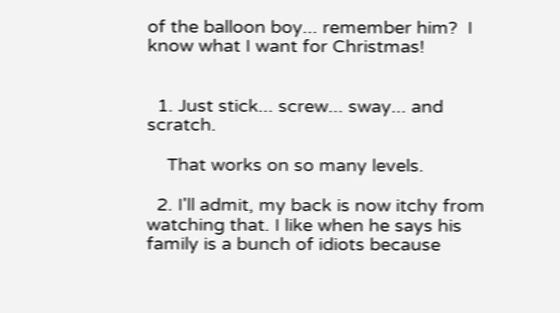of the balloon boy... remember him?  I know what I want for Christmas!


  1. Just stick... screw... sway... and scratch.

    That works on so many levels.

  2. I'll admit, my back is now itchy from watching that. I like when he says his family is a bunch of idiots because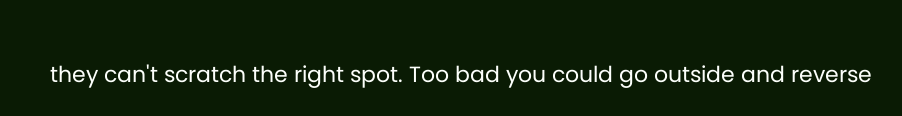they can't scratch the right spot. Too bad you could go outside and reverse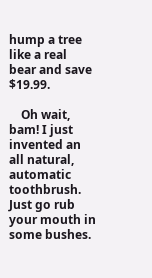hump a tree like a real bear and save $19.99.

    Oh wait, bam! I just invented an all natural, automatic toothbrush. Just go rub your mouth in some bushes.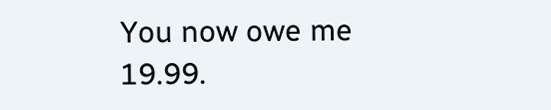You now owe me 19.99.